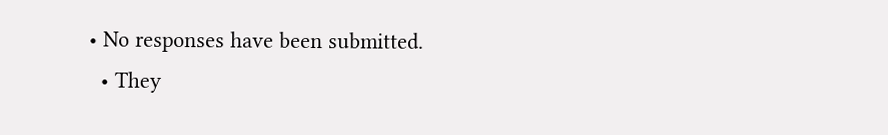• No responses have been submitted.
  • They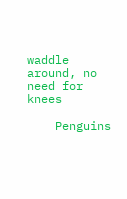waddle around, no need for knees

    Penguins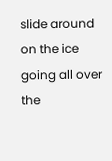slide around on the ice going all over the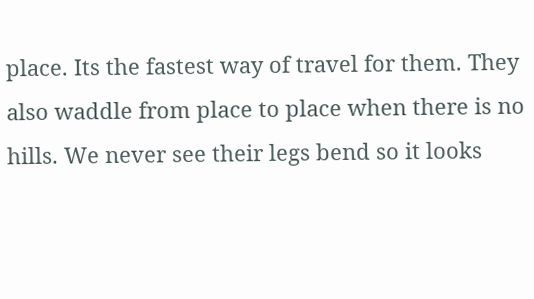place. Its the fastest way of travel for them. They also waddle from place to place when there is no hills. We never see their legs bend so it looks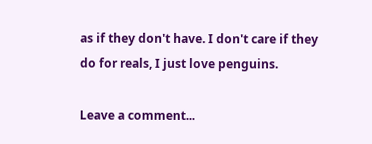as if they don't have. I don't care if they do for reals, I just love penguins.

Leave a comment...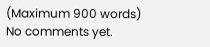(Maximum 900 words)
No comments yet.